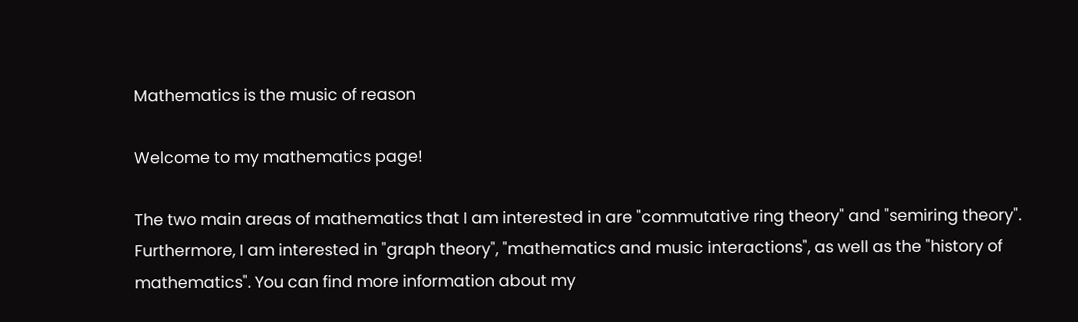Mathematics is the music of reason

Welcome to my mathematics page!

The two main areas of mathematics that I am interested in are "commutative ring theory" and "semiring theory". Furthermore, I am interested in "graph theory", "mathematics and music interactions", as well as the "history of mathematics". You can find more information about my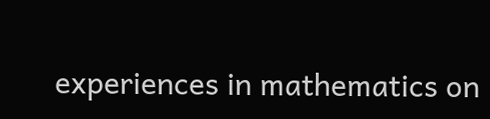experiences in mathematics on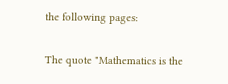the following pages:

The quote "Mathematics is the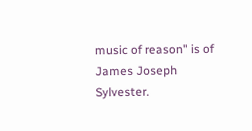music of reason" is of James Joseph Sylvester.